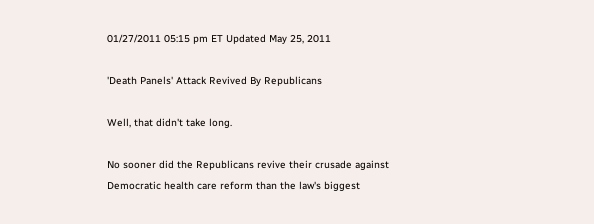01/27/2011 05:15 pm ET Updated May 25, 2011

'Death Panels' Attack Revived By Republicans

Well, that didn't take long.

No sooner did the Republicans revive their crusade against Democratic health care reform than the law's biggest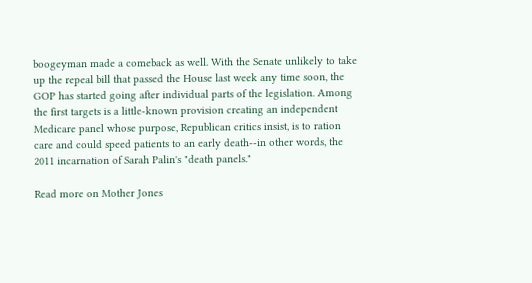boogeyman made a comeback as well. With the Senate unlikely to take up the repeal bill that passed the House last week any time soon, the GOP has started going after individual parts of the legislation. Among the first targets is a little-known provision creating an independent Medicare panel whose purpose, Republican critics insist, is to ration care and could speed patients to an early death--in other words, the 2011 incarnation of Sarah Palin's "death panels."

Read more on Mother Jones